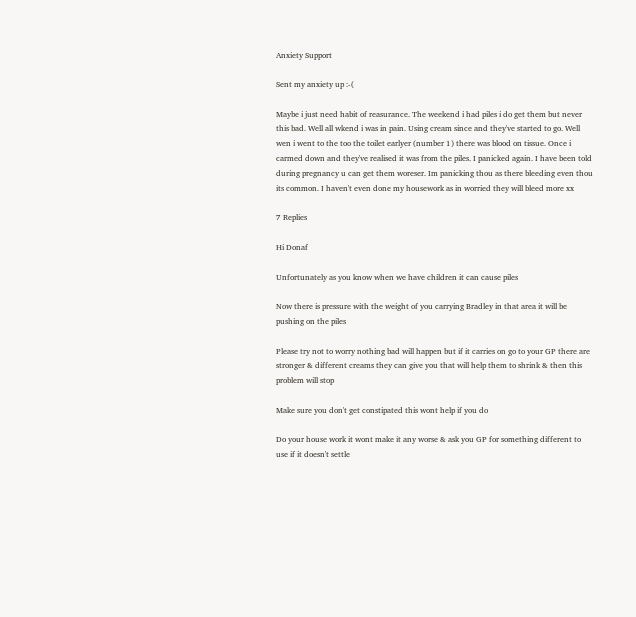Anxiety Support

Sent my anxiety up :-(

Maybe i just need habit of reasurance. The weekend i had piles i do get them but never this bad. Well all wkend i was in pain. Using cream since and they've started to go. Well wen i went to the too the toilet earlyer (number 1) there was blood on tissue. Once i carmed down and they've realised it was from the piles. I panicked again. I have been told during pregnancy u can get them woreser. Im panicking thou as there bleeding even thou its common. I haven't even done my housework as in worried they will bleed more xx

7 Replies

Hi Donaf

Unfortunately as you know when we have children it can cause piles

Now there is pressure with the weight of you carrying Bradley in that area it will be pushing on the piles

Please try not to worry nothing bad will happen but if it carries on go to your GP there are stronger & different creams they can give you that will help them to shrink & then this problem will stop

Make sure you don't get constipated this wont help if you do

Do your house work it wont make it any worse & ask you GP for something different to use if it doesn't settle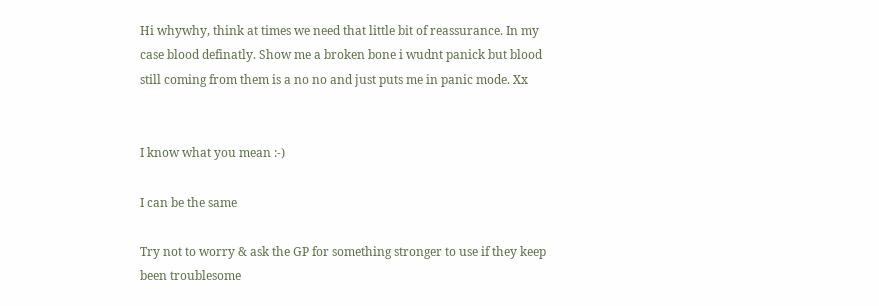Hi whywhy, think at times we need that little bit of reassurance. In my case blood definatly. Show me a broken bone i wudnt panick but blood still coming from them is a no no and just puts me in panic mode. Xx


I know what you mean :-)

I can be the same

Try not to worry & ask the GP for something stronger to use if they keep been troublesome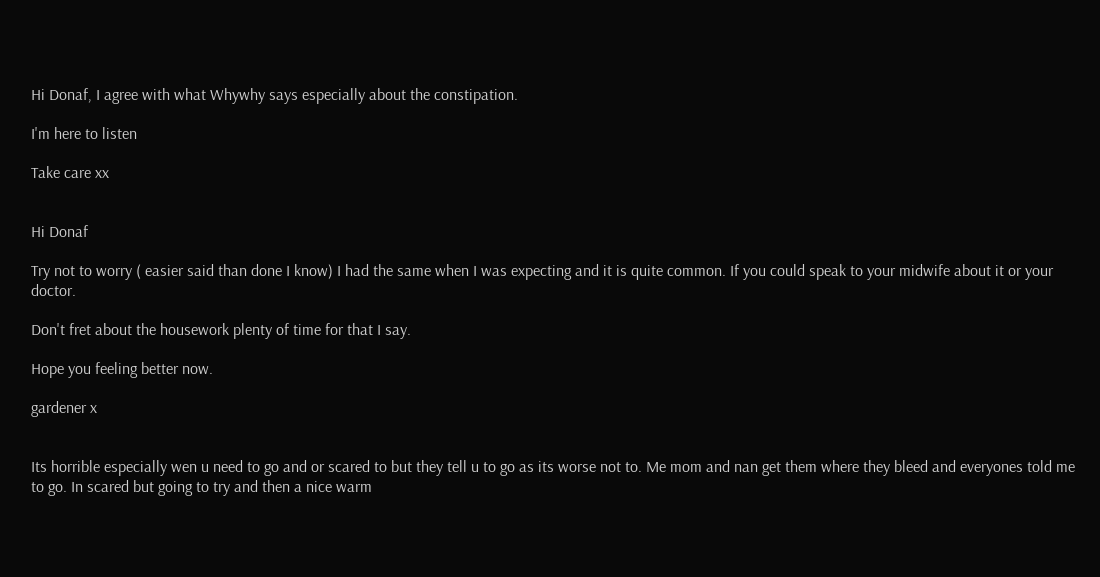Hi Donaf, I agree with what Whywhy says especially about the constipation.

I'm here to listen

Take care xx


Hi Donaf

Try not to worry ( easier said than done I know) I had the same when I was expecting and it is quite common. If you could speak to your midwife about it or your doctor.

Don't fret about the housework plenty of time for that I say.

Hope you feeling better now.

gardener x


Its horrible especially wen u need to go and or scared to but they tell u to go as its worse not to. Me mom and nan get them where they bleed and everyones told me to go. In scared but going to try and then a nice warm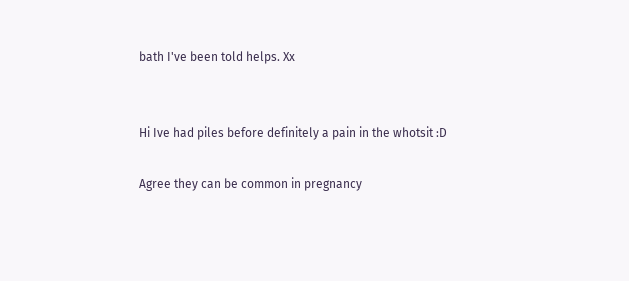bath I've been told helps. Xx


Hi Ive had piles before definitely a pain in the whotsit :D

Agree they can be common in pregnancy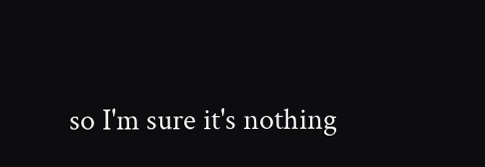so I'm sure it's nothing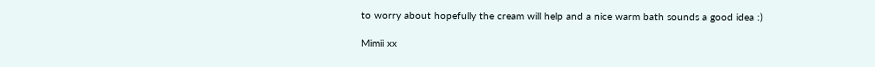to worry about hopefully the cream will help and a nice warm bath sounds a good idea :)

Mimii xx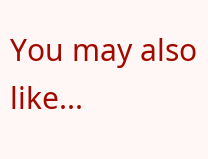You may also like...